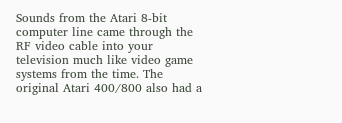Sounds from the Atari 8-bit computer line came through the RF video cable into your television much like video game systems from the time. The original Atari 400/800 also had a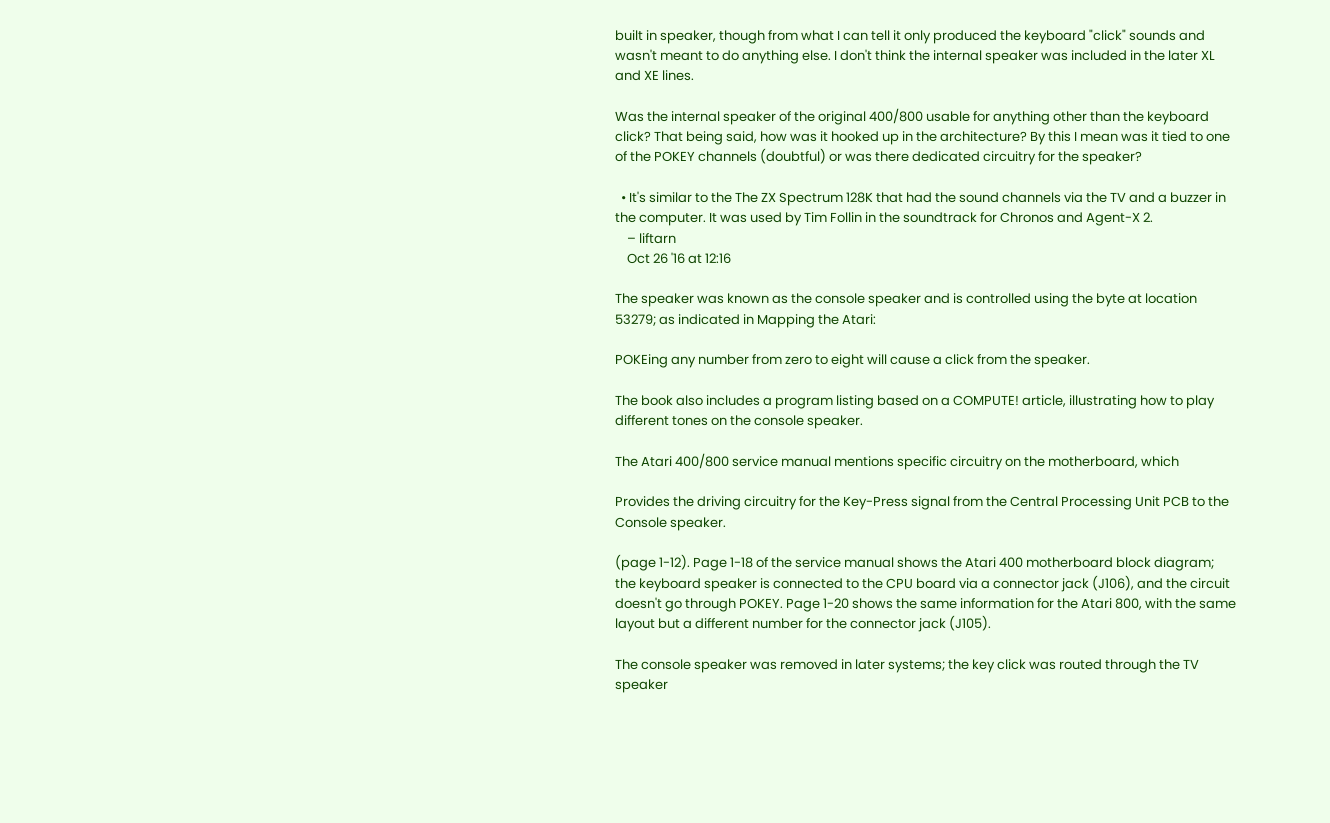built in speaker, though from what I can tell it only produced the keyboard "click" sounds and wasn't meant to do anything else. I don't think the internal speaker was included in the later XL and XE lines.

Was the internal speaker of the original 400/800 usable for anything other than the keyboard click? That being said, how was it hooked up in the architecture? By this I mean was it tied to one of the POKEY channels (doubtful) or was there dedicated circuitry for the speaker?

  • It's similar to the The ZX Spectrum 128K that had the sound channels via the TV and a buzzer in the computer. It was used by Tim Follin in the soundtrack for Chronos and Agent-X 2.
    – liftarn
    Oct 26 '16 at 12:16

The speaker was known as the console speaker and is controlled using the byte at location 53279; as indicated in Mapping the Atari:

POKEing any number from zero to eight will cause a click from the speaker.

The book also includes a program listing based on a COMPUTE! article, illustrating how to play different tones on the console speaker.

The Atari 400/800 service manual mentions specific circuitry on the motherboard, which

Provides the driving circuitry for the Key-Press signal from the Central Processing Unit PCB to the Console speaker.

(page 1-12). Page 1-18 of the service manual shows the Atari 400 motherboard block diagram; the keyboard speaker is connected to the CPU board via a connector jack (J106), and the circuit doesn't go through POKEY. Page 1-20 shows the same information for the Atari 800, with the same layout but a different number for the connector jack (J105).

The console speaker was removed in later systems; the key click was routed through the TV speaker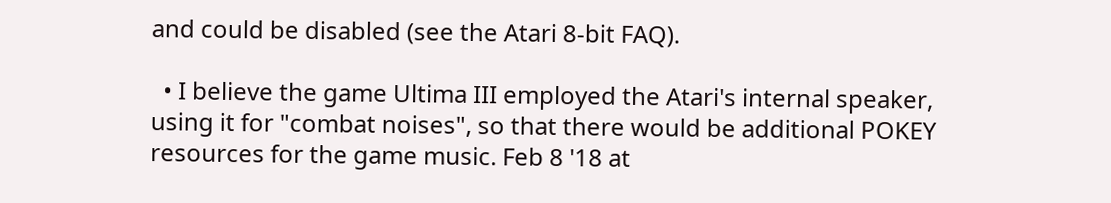and could be disabled (see the Atari 8-bit FAQ).

  • I believe the game Ultima III employed the Atari's internal speaker, using it for "combat noises", so that there would be additional POKEY resources for the game music. Feb 8 '18 at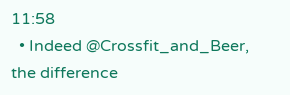11:58
  • Indeed @Crossfit_and_Beer, the difference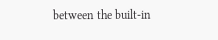between the built-in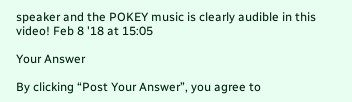speaker and the POKEY music is clearly audible in this video! Feb 8 '18 at 15:05

Your Answer

By clicking “Post Your Answer”, you agree to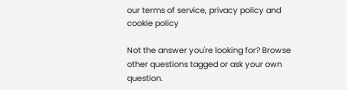our terms of service, privacy policy and cookie policy

Not the answer you're looking for? Browse other questions tagged or ask your own question.